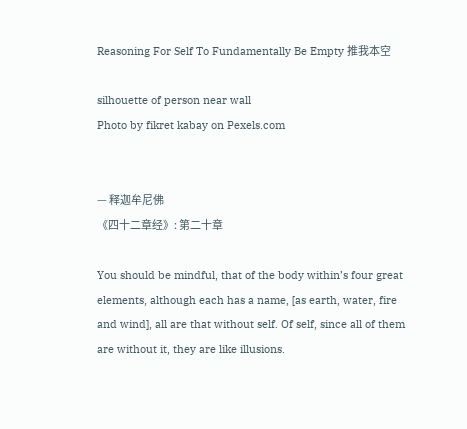Reasoning For Self To Fundamentally Be Empty 推我本空

silhouette of person near wall
Photo by fikret kabay on Pexels.com


— 释迦牟尼佛
《四十二章经》: 第二十章

You should be mindful, that of the body within’s four great elements, although each has a name, [as earth, water, fire and wind], all are that without self. Of self, since all of them are without it, they are like illusions.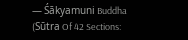— Śākyamuni Buddha
(Sūtra Of 42 Sections: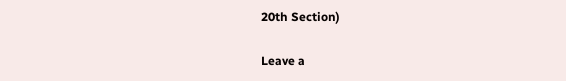20th Section)

Leave a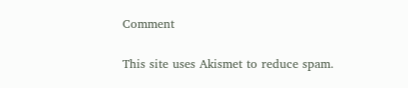Comment

This site uses Akismet to reduce spam.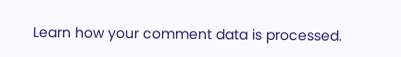Learn how your comment data is processed.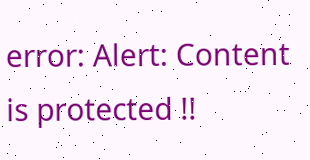error: Alert: Content is protected !!